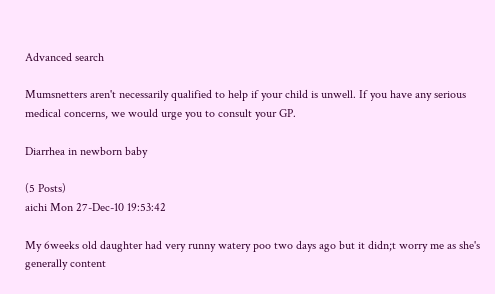Advanced search

Mumsnetters aren't necessarily qualified to help if your child is unwell. If you have any serious medical concerns, we would urge you to consult your GP.

Diarrhea in newborn baby

(5 Posts)
aichi Mon 27-Dec-10 19:53:42

My 6weeks old daughter had very runny watery poo two days ago but it didn;t worry me as she's generally content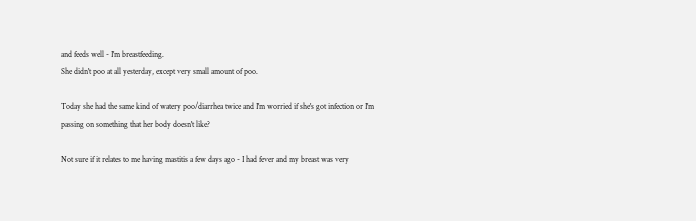and feeds well - I'm breastfeeding.
She didn't poo at all yesterday, except very small amount of poo.

Today she had the same kind of watery poo/diarrhea twice and I'm worried if she's got infection or I'm passing on something that her body doesn't like?

Not sure if it relates to me having mastitis a few days ago - I had fever and my breast was very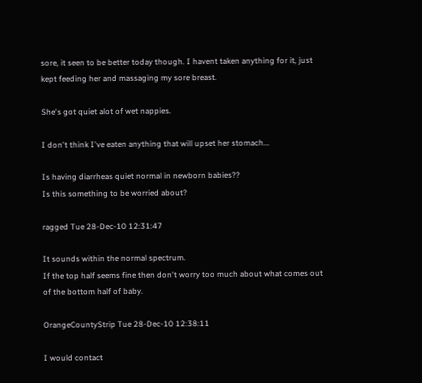sore, it seen to be better today though. I havent taken anything for it, just kept feeding her and massaging my sore breast.

She's got quiet alot of wet nappies.

I don't think I've eaten anything that will upset her stomach...

Is having diarrheas quiet normal in newborn babies??
Is this something to be worried about?

ragged Tue 28-Dec-10 12:31:47

It sounds within the normal spectrum.
If the top half seems fine then don't worry too much about what comes out of the bottom half of baby.

OrangeCountyStrip Tue 28-Dec-10 12:38:11

I would contact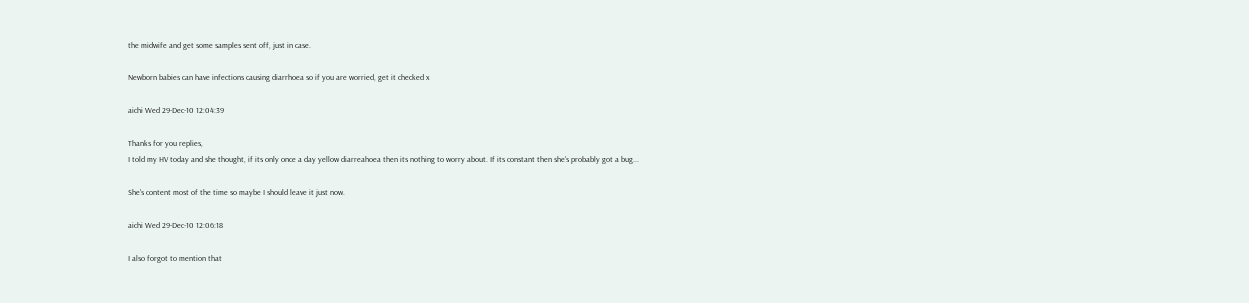the midwife and get some samples sent off, just in case.

Newborn babies can have infections causing diarrhoea so if you are worried, get it checked x

aichi Wed 29-Dec-10 12:04:39

Thanks for you replies,
I told my HV today and she thought, if its only once a day yellow diarreahoea then its nothing to worry about. If its constant then she's probably got a bug...

She's content most of the time so maybe I should leave it just now.

aichi Wed 29-Dec-10 12:06:18

I also forgot to mention that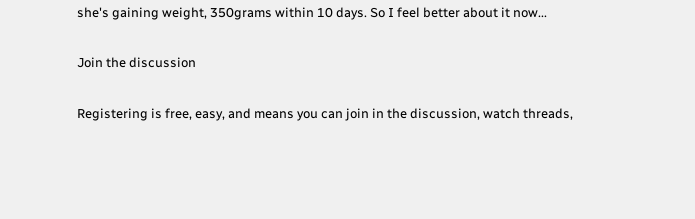she's gaining weight, 350grams within 10 days. So I feel better about it now...

Join the discussion

Registering is free, easy, and means you can join in the discussion, watch threads,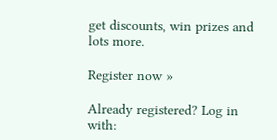get discounts, win prizes and lots more.

Register now »

Already registered? Log in with: